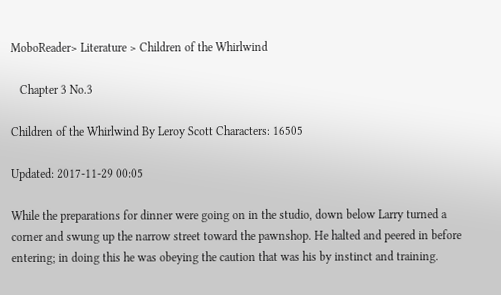MoboReader> Literature > Children of the Whirlwind

   Chapter 3 No.3

Children of the Whirlwind By Leroy Scott Characters: 16505

Updated: 2017-11-29 00:05

While the preparations for dinner were going on in the studio, down below Larry turned a corner and swung up the narrow street toward the pawnshop. He halted and peered in before entering; in doing this he was obeying the caution that was his by instinct and training.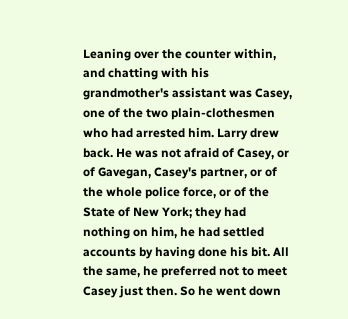Leaning over the counter within, and chatting with his grandmother's assistant was Casey, one of the two plain-clothesmen who had arrested him. Larry drew back. He was not afraid of Casey, or of Gavegan, Casey's partner, or of the whole police force, or of the State of New York; they had nothing on him, he had settled accounts by having done his bit. All the same, he preferred not to meet Casey just then. So he went down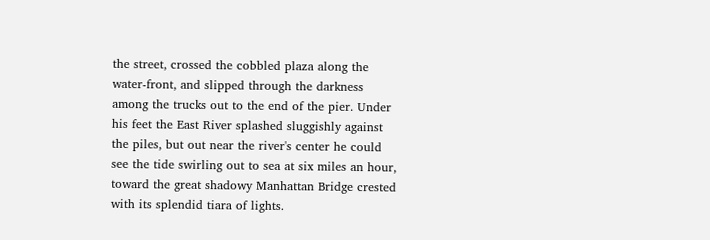the street, crossed the cobbled plaza along the water-front, and slipped through the darkness among the trucks out to the end of the pier. Under his feet the East River splashed sluggishly against the piles, but out near the river's center he could see the tide swirling out to sea at six miles an hour, toward the great shadowy Manhattan Bridge crested with its splendid tiara of lights.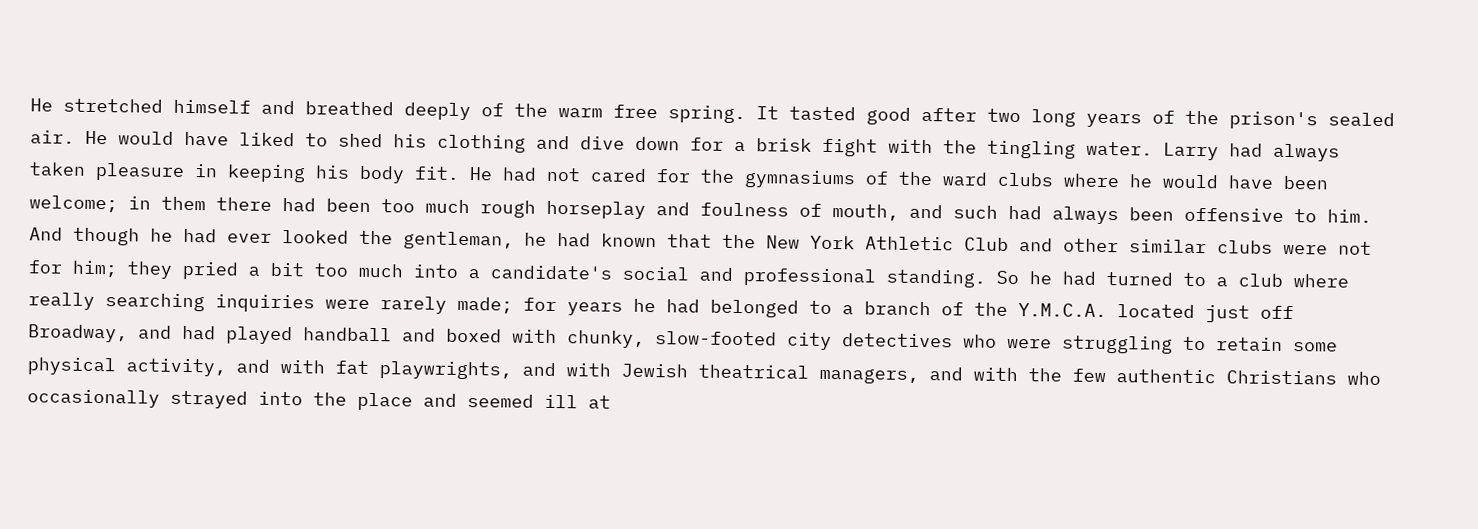He stretched himself and breathed deeply of the warm free spring. It tasted good after two long years of the prison's sealed air. He would have liked to shed his clothing and dive down for a brisk fight with the tingling water. Larry had always taken pleasure in keeping his body fit. He had not cared for the gymnasiums of the ward clubs where he would have been welcome; in them there had been too much rough horseplay and foulness of mouth, and such had always been offensive to him. And though he had ever looked the gentleman, he had known that the New York Athletic Club and other similar clubs were not for him; they pried a bit too much into a candidate's social and professional standing. So he had turned to a club where really searching inquiries were rarely made; for years he had belonged to a branch of the Y.M.C.A. located just off Broadway, and had played handball and boxed with chunky, slow-footed city detectives who were struggling to retain some physical activity, and with fat playwrights, and with Jewish theatrical managers, and with the few authentic Christians who occasionally strayed into the place and seemed ill at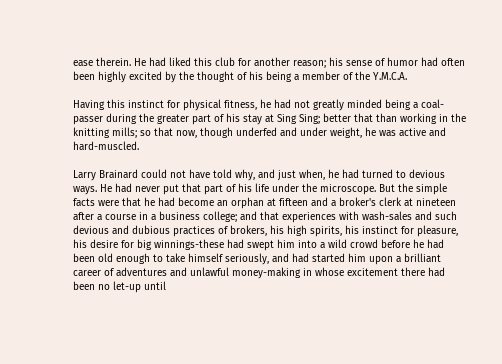ease therein. He had liked this club for another reason; his sense of humor had often been highly excited by the thought of his being a member of the Y.M.C.A.

Having this instinct for physical fitness, he had not greatly minded being a coal-passer during the greater part of his stay at Sing Sing; better that than working in the knitting mills; so that now, though underfed and under weight, he was active and hard-muscled.

Larry Brainard could not have told why, and just when, he had turned to devious ways. He had never put that part of his life under the microscope. But the simple facts were that he had become an orphan at fifteen and a broker's clerk at nineteen after a course in a business college; and that experiences with wash-sales and such devious and dubious practices of brokers, his high spirits, his instinct for pleasure, his desire for big winnings-these had swept him into a wild crowd before he had been old enough to take himself seriously, and had started him upon a brilliant career of adventures and unlawful money-making in whose excitement there had been no let-up until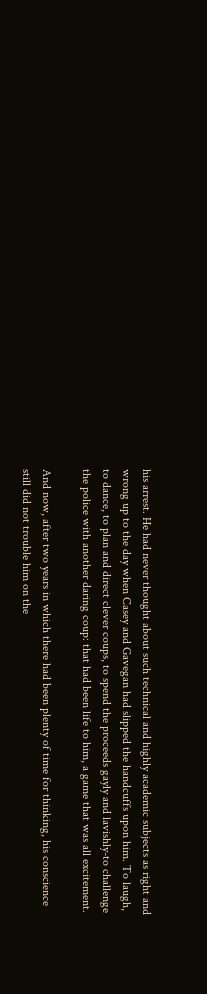his arrest. He had never thought about such technical and highly academic subjects as right and wrong up to the day when Casey and Gavegan had slipped the handcuffs upon him. To laugh, to dance, to plan and direct clever coups, to spend the proceeds gayly and lavishly-to challenge the police with another daring coup: that had been life to him, a game that was all excitement.

And now, after two years in which there had been plenty of time for thinking, his conscience still did not trouble him on the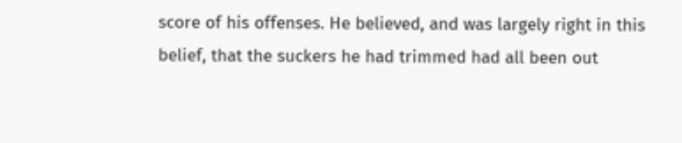score of his offenses. He believed, and was largely right in this belief, that the suckers he had trimmed had all been out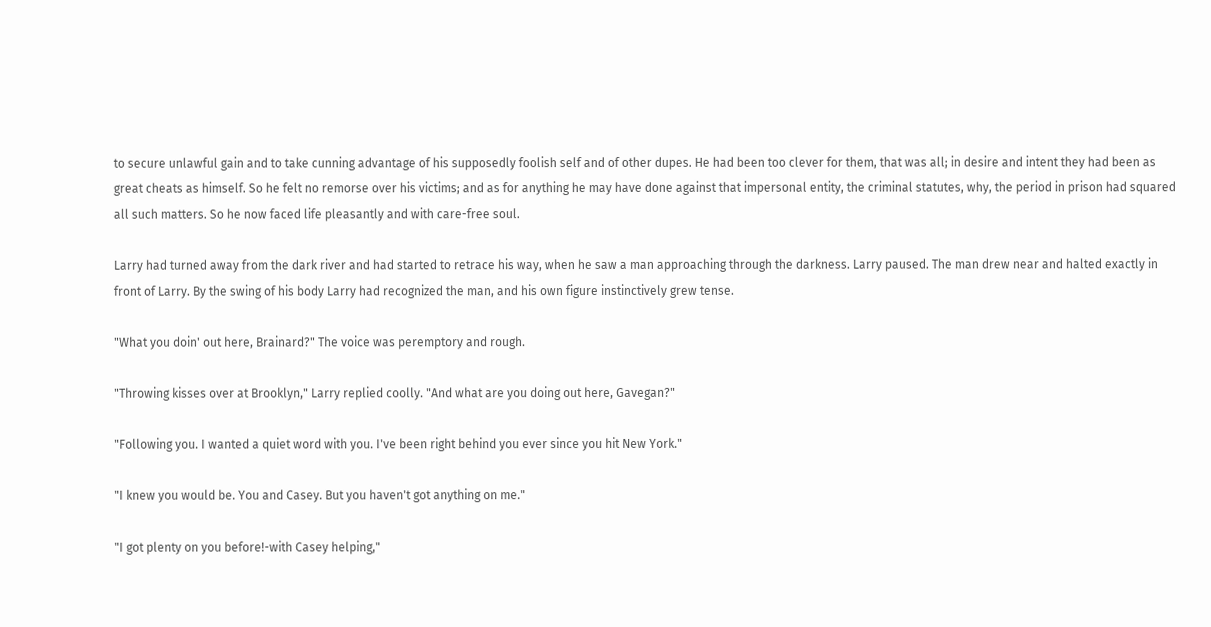to secure unlawful gain and to take cunning advantage of his supposedly foolish self and of other dupes. He had been too clever for them, that was all; in desire and intent they had been as great cheats as himself. So he felt no remorse over his victims; and as for anything he may have done against that impersonal entity, the criminal statutes, why, the period in prison had squared all such matters. So he now faced life pleasantly and with care-free soul.

Larry had turned away from the dark river and had started to retrace his way, when he saw a man approaching through the darkness. Larry paused. The man drew near and halted exactly in front of Larry. By the swing of his body Larry had recognized the man, and his own figure instinctively grew tense.

"What you doin' out here, Brainard?" The voice was peremptory and rough.

"Throwing kisses over at Brooklyn," Larry replied coolly. "And what are you doing out here, Gavegan?"

"Following you. I wanted a quiet word with you. I've been right behind you ever since you hit New York."

"I knew you would be. You and Casey. But you haven't got anything on me."

"I got plenty on you before!-with Casey helping,"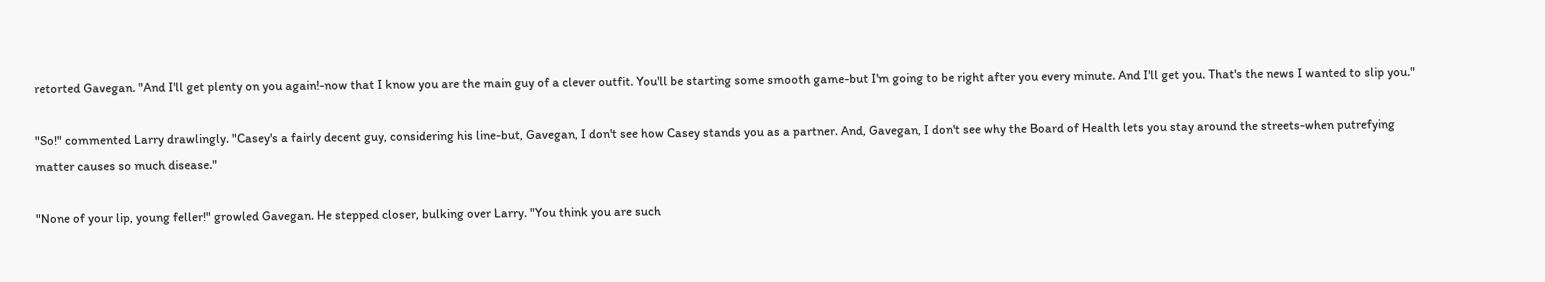retorted Gavegan. "And I'll get plenty on you again!-now that I know you are the main guy of a clever outfit. You'll be starting some smooth game-but I'm going to be right after you every minute. And I'll get you. That's the news I wanted to slip you."

"So!" commented Larry drawlingly. "Casey's a fairly decent guy, considering his line-but, Gavegan, I don't see how Casey stands you as a partner. And, Gavegan, I don't see why the Board of Health lets you stay around the streets-when putrefying matter causes so much disease."

"None of your lip, young feller!" growled Gavegan. He stepped closer, bulking over Larry. "You think you are such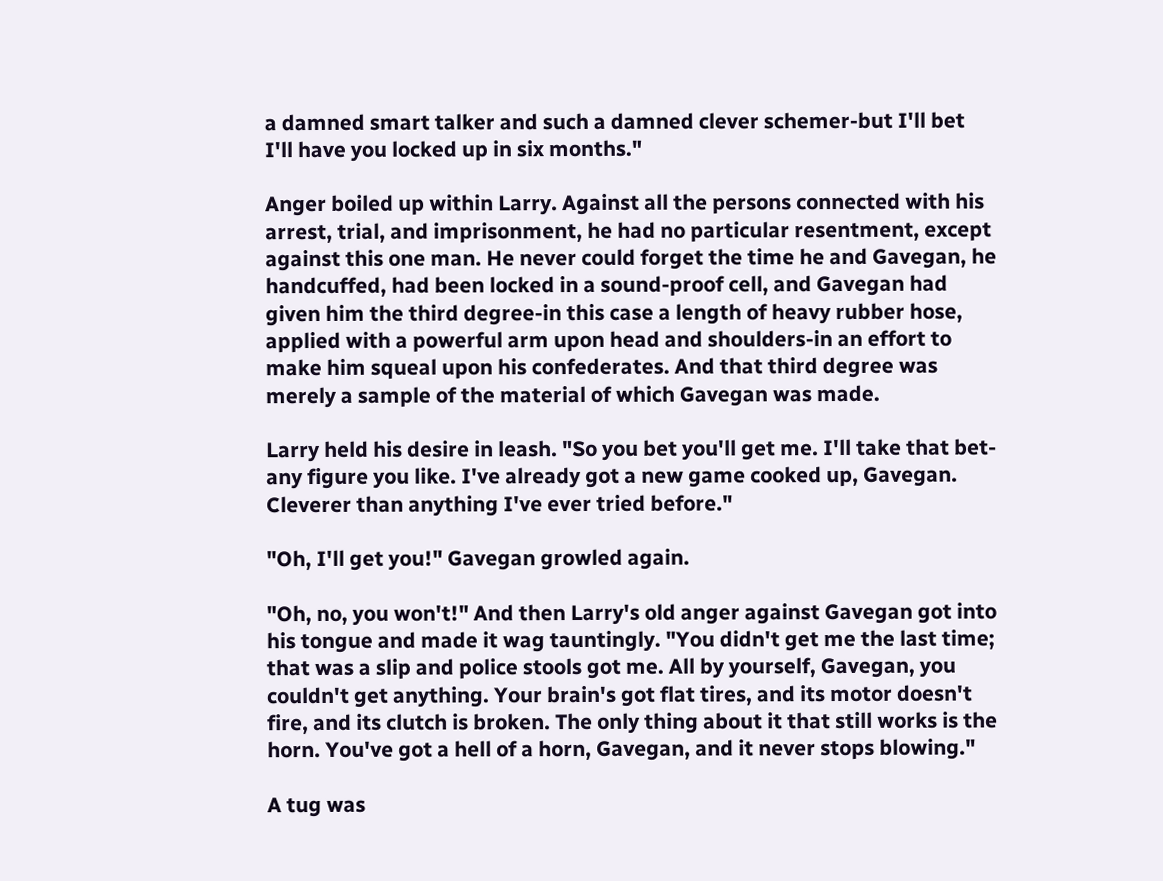a damned smart talker and such a damned clever schemer-but I'll bet I'll have you locked up in six months."

Anger boiled up within Larry. Against all the persons connected with his arrest, trial, and imprisonment, he had no particular resentment, except against this one man. He never could forget the time he and Gavegan, he handcuffed, had been locked in a sound-proof cell, and Gavegan had given him the third degree-in this case a length of heavy rubber hose, applied with a powerful arm upon head and shoulders-in an effort to make him squeal upon his confederates. And that third degree was merely a sample of the material of which Gavegan was made.

Larry held his desire in leash. "So you bet you'll get me. I'll take that bet-any figure you like. I've already got a new game cooked up, Gavegan. Cleverer than anything I've ever tried before."

"Oh, I'll get you!" Gavegan growled again.

"Oh, no, you won't!" And then Larry's old anger against Gavegan got into his tongue and made it wag tauntingly. "You didn't get me the last time; that was a slip and police stools got me. All by yourself, Gavegan, you couldn't get anything. Your brain's got flat tires, and its motor doesn't fire, and its clutch is broken. The only thing about it that still works is the horn. You've got a hell of a horn, Gavegan, and it never stops blowing."

A tug was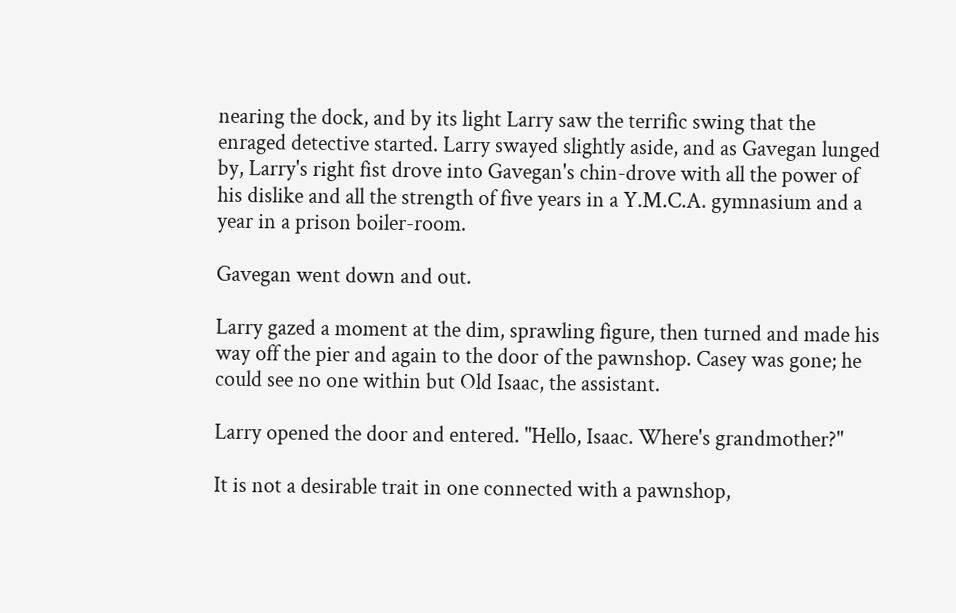nearing the dock, and by its light Larry saw the terrific swing that the enraged detective started. Larry swayed slightly aside, and as Gavegan lunged by, Larry's right fist drove into Gavegan's chin-drove with all the power of his dislike and all the strength of five years in a Y.M.C.A. gymnasium and a year in a prison boiler-room.

Gavegan went down and out.

Larry gazed a moment at the dim, sprawling figure, then turned and made his way off the pier and again to the door of the pawnshop. Casey was gone; he could see no one within but Old Isaac, the assistant.

Larry opened the door and entered. "Hello, Isaac. Where's grandmother?"

It is not a desirable trait in one connected with a pawnshop,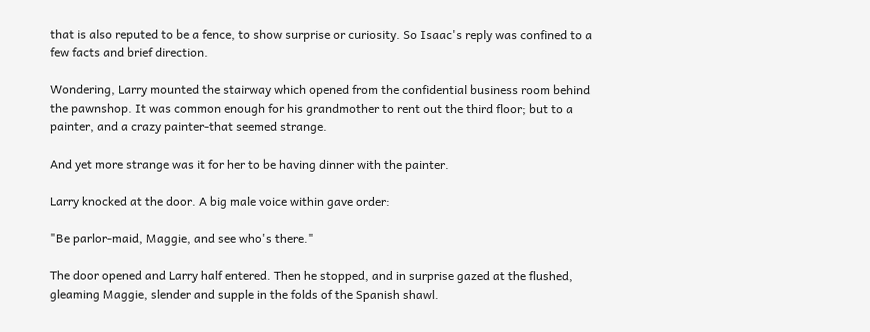that is also reputed to be a fence, to show surprise or curiosity. So Isaac's reply was confined to a few facts and brief direction.

Wondering, Larry mounted the stairway which opened from the confidential business room behind the pawnshop. It was common enough for his grandmother to rent out the third floor; but to a painter, and a crazy painter-that seemed strange.

And yet more strange was it for her to be having dinner with the painter.

Larry knocked at the door. A big male voice within gave order:

"Be parlor-maid, Maggie, and see who's there."

The door opened and Larry half entered. Then he stopped, and in surprise gazed at the flushed, gleaming Maggie, slender and supple in the folds of the Spanish shawl.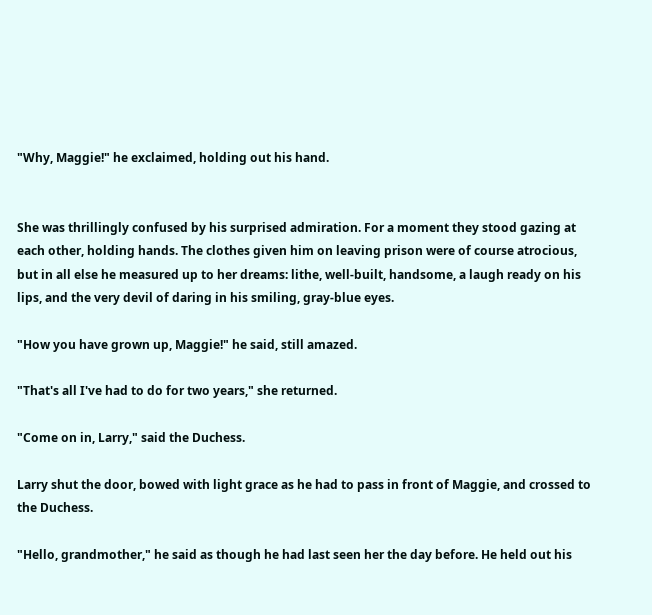"Why, Maggie!" he exclaimed, holding out his hand.


She was thrillingly confused by his surprised admiration. For a moment they stood gazing at each other, holding hands. The clothes given him on leaving prison were of course atrocious, but in all else he measured up to her dreams: lithe, well-built, handsome, a laugh ready on his lips, and the very devil of daring in his smiling, gray-blue eyes.

"How you have grown up, Maggie!" he said, still amazed.

"That's all I've had to do for two years," she returned.

"Come on in, Larry," said the Duchess.

Larry shut the door, bowed with light grace as he had to pass in front of Maggie, and crossed to the Duchess.

"Hello, grandmother," he said as though he had last seen her the day before. He held out his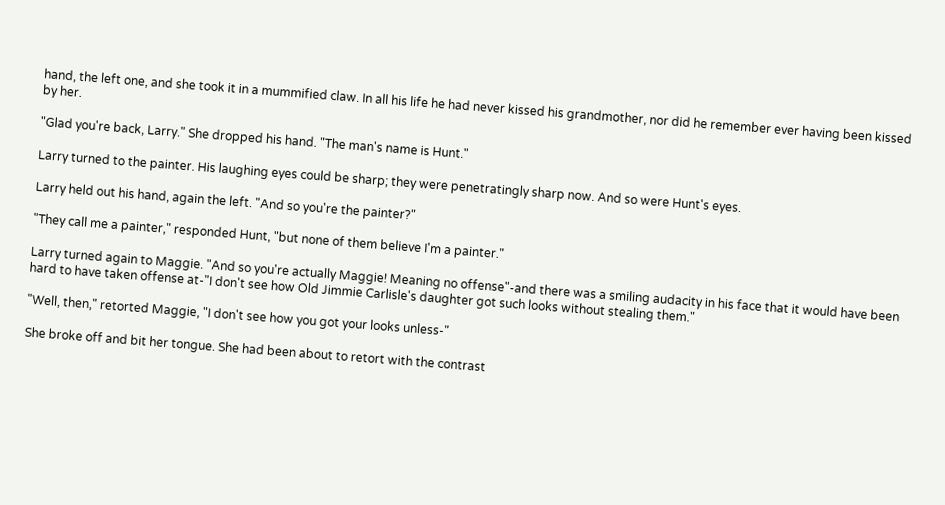hand, the left one, and she took it in a mummified claw. In all his life he had never kissed his grandmother, nor did he remember ever having been kissed by her.

"Glad you're back, Larry." She dropped his hand. "The man's name is Hunt."

Larry turned to the painter. His laughing eyes could be sharp; they were penetratingly sharp now. And so were Hunt's eyes.

Larry held out his hand, again the left. "And so you're the painter?"

"They call me a painter," responded Hunt, "but none of them believe I'm a painter."

Larry turned again to Maggie. "And so you're actually Maggie! Meaning no offense"-and there was a smiling audacity in his face that it would have been hard to have taken offense at-"I don't see how Old Jimmie Carlisle's daughter got such looks without stealing them."

"Well, then," retorted Maggie, "I don't see how you got your looks unless-"

She broke off and bit her tongue. She had been about to retort with the contrast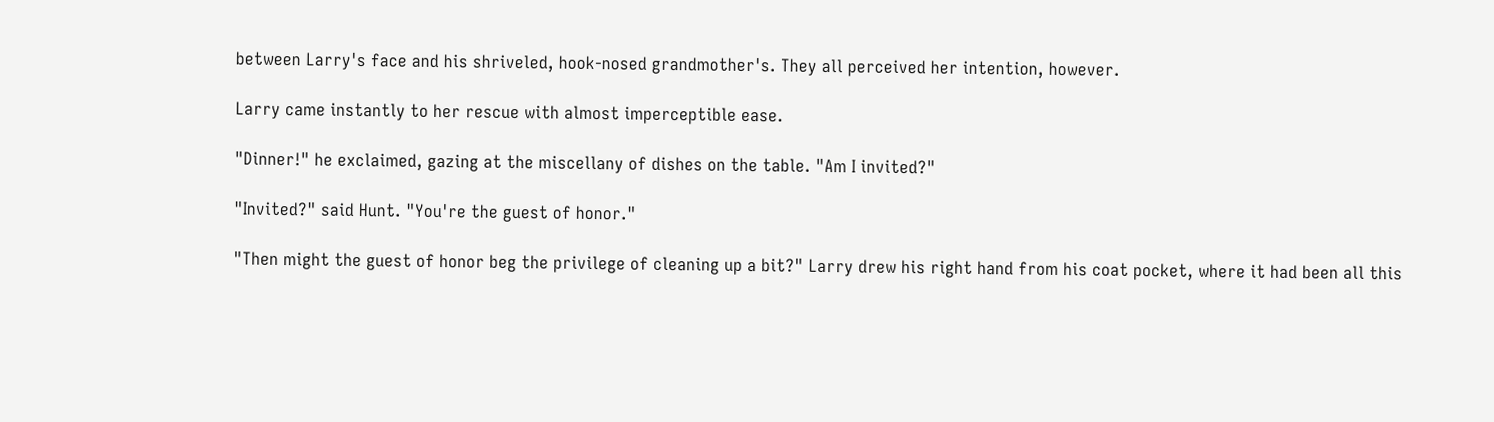between Larry's face and his shriveled, hook-nosed grandmother's. They all perceived her intention, however.

Larry came instantly to her rescue with almost imperceptible ease.

"Dinner!" he exclaimed, gazing at the miscellany of dishes on the table. "Am I invited?"

"Invited?" said Hunt. "You're the guest of honor."

"Then might the guest of honor beg the privilege of cleaning up a bit?" Larry drew his right hand from his coat pocket, where it had been all this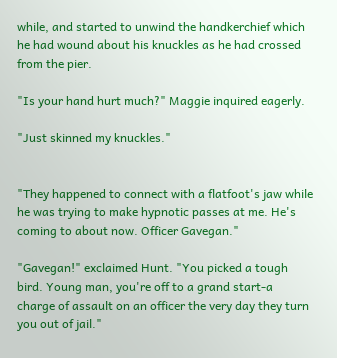while, and started to unwind the handkerchief which he had wound about his knuckles as he had crossed from the pier.

"Is your hand hurt much?" Maggie inquired eagerly.

"Just skinned my knuckles."


"They happened to connect with a flatfoot's jaw while he was trying to make hypnotic passes at me. He's coming to about now. Officer Gavegan."

"Gavegan!" exclaimed Hunt. "You picked a tough bird. Young man, you're off to a grand start-a charge of assault on an officer the very day they turn you out of jail."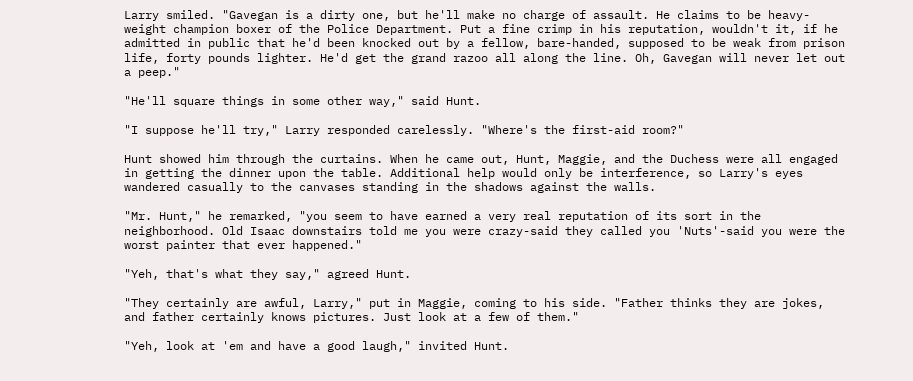Larry smiled. "Gavegan is a dirty one, but he'll make no charge of assault. He claims to be heavy-weight champion boxer of the Police Department. Put a fine crimp in his reputation, wouldn't it, if he admitted in public that he'd been knocked out by a fellow, bare-handed, supposed to be weak from prison life, forty pounds lighter. He'd get the grand razoo all along the line. Oh, Gavegan will never let out a peep."

"He'll square things in some other way," said Hunt.

"I suppose he'll try," Larry responded carelessly. "Where's the first-aid room?"

Hunt showed him through the curtains. When he came out, Hunt, Maggie, and the Duchess were all engaged in getting the dinner upon the table. Additional help would only be interference, so Larry's eyes wandered casually to the canvases standing in the shadows against the walls.

"Mr. Hunt," he remarked, "you seem to have earned a very real reputation of its sort in the neighborhood. Old Isaac downstairs told me you were crazy-said they called you 'Nuts'-said you were the worst painter that ever happened."

"Yeh, that's what they say," agreed Hunt.

"They certainly are awful, Larry," put in Maggie, coming to his side. "Father thinks they are jokes, and father certainly knows pictures. Just look at a few of them."

"Yeh, look at 'em and have a good laugh," invited Hunt.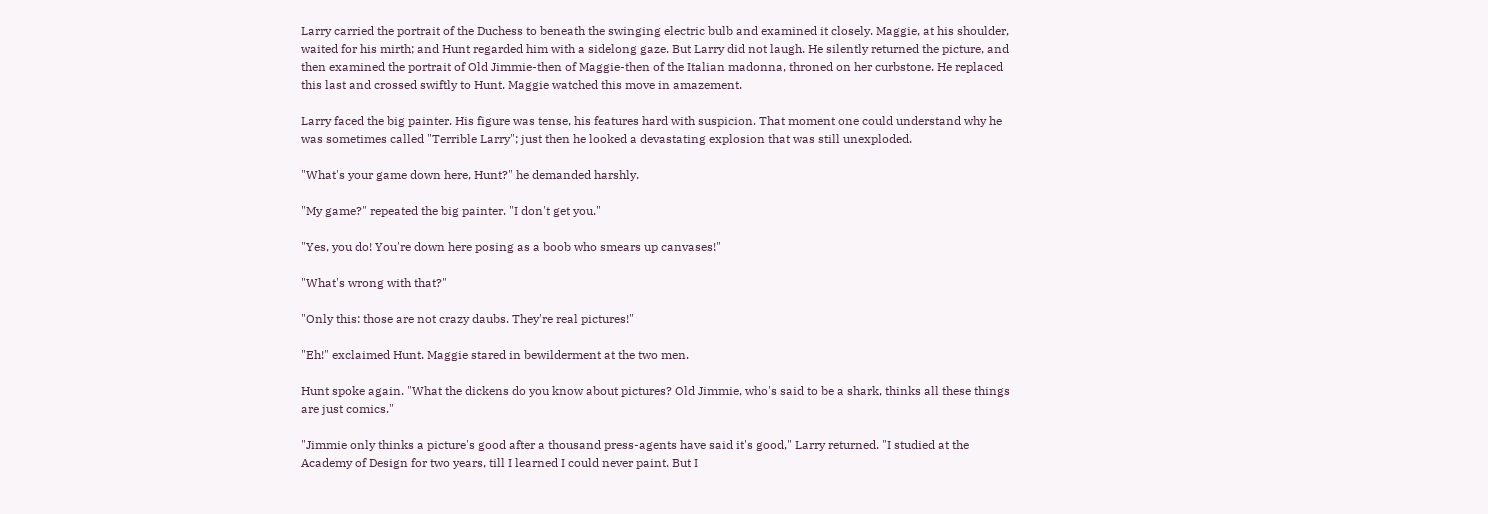Larry carried the portrait of the Duchess to beneath the swinging electric bulb and examined it closely. Maggie, at his shoulder, waited for his mirth; and Hunt regarded him with a sidelong gaze. But Larry did not laugh. He silently returned the picture, and then examined the portrait of Old Jimmie-then of Maggie-then of the Italian madonna, throned on her curbstone. He replaced this last and crossed swiftly to Hunt. Maggie watched this move in amazement.

Larry faced the big painter. His figure was tense, his features hard with suspicion. That moment one could understand why he was sometimes called "Terrible Larry"; just then he looked a devastating explosion that was still unexploded.

"What's your game down here, Hunt?" he demanded harshly.

"My game?" repeated the big painter. "I don't get you."

"Yes, you do! You're down here posing as a boob who smears up canvases!"

"What's wrong with that?"

"Only this: those are not crazy daubs. They're real pictures!"

"Eh!" exclaimed Hunt. Maggie stared in bewilderment at the two men.

Hunt spoke again. "What the dickens do you know about pictures? Old Jimmie, who's said to be a shark, thinks all these things are just comics."

"Jimmie only thinks a picture's good after a thousand press-agents have said it's good," Larry returned. "I studied at the Academy of Design for two years, till I learned I could never paint. But I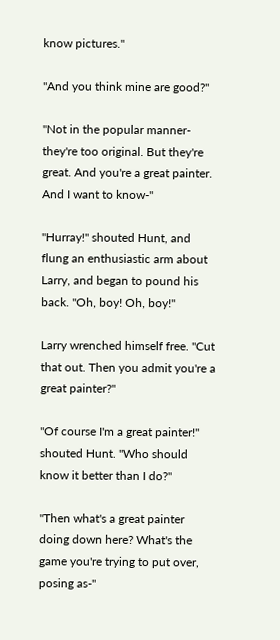know pictures."

"And you think mine are good?"

"Not in the popular manner-they're too original. But they're great. And you're a great painter. And I want to know-"

"Hurray!" shouted Hunt, and flung an enthusiastic arm about Larry, and began to pound his back. "Oh, boy! Oh, boy!"

Larry wrenched himself free. "Cut that out. Then you admit you're a great painter?"

"Of course I'm a great painter!" shouted Hunt. "Who should know it better than I do?"

"Then what's a great painter doing down here? What's the game you're trying to put over, posing as-"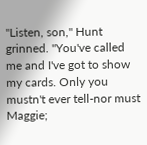"Listen, son," Hunt grinned. "You've called me and I've got to show my cards. Only you mustn't ever tell-nor must Maggie;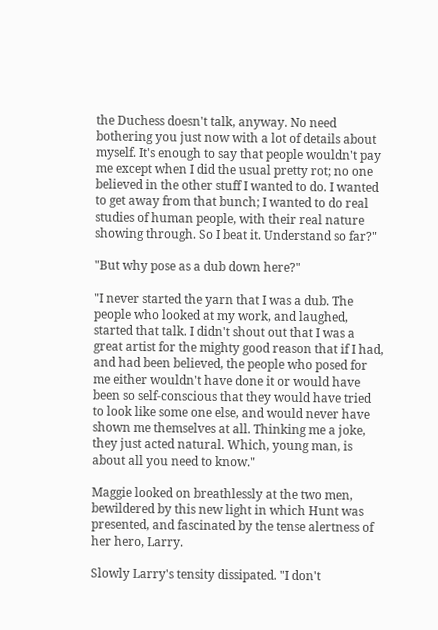the Duchess doesn't talk, anyway. No need bothering you just now with a lot of details about myself. It's enough to say that people wouldn't pay me except when I did the usual pretty rot; no one believed in the other stuff I wanted to do. I wanted to get away from that bunch; I wanted to do real studies of human people, with their real nature showing through. So I beat it. Understand so far?"

"But why pose as a dub down here?"

"I never started the yarn that I was a dub. The people who looked at my work, and laughed, started that talk. I didn't shout out that I was a great artist for the mighty good reason that if I had, and had been believed, the people who posed for me either wouldn't have done it or would have been so self-conscious that they would have tried to look like some one else, and would never have shown me themselves at all. Thinking me a joke, they just acted natural. Which, young man, is about all you need to know."

Maggie looked on breathlessly at the two men, bewildered by this new light in which Hunt was presented, and fascinated by the tense alertness of her hero, Larry.

Slowly Larry's tensity dissipated. "I don't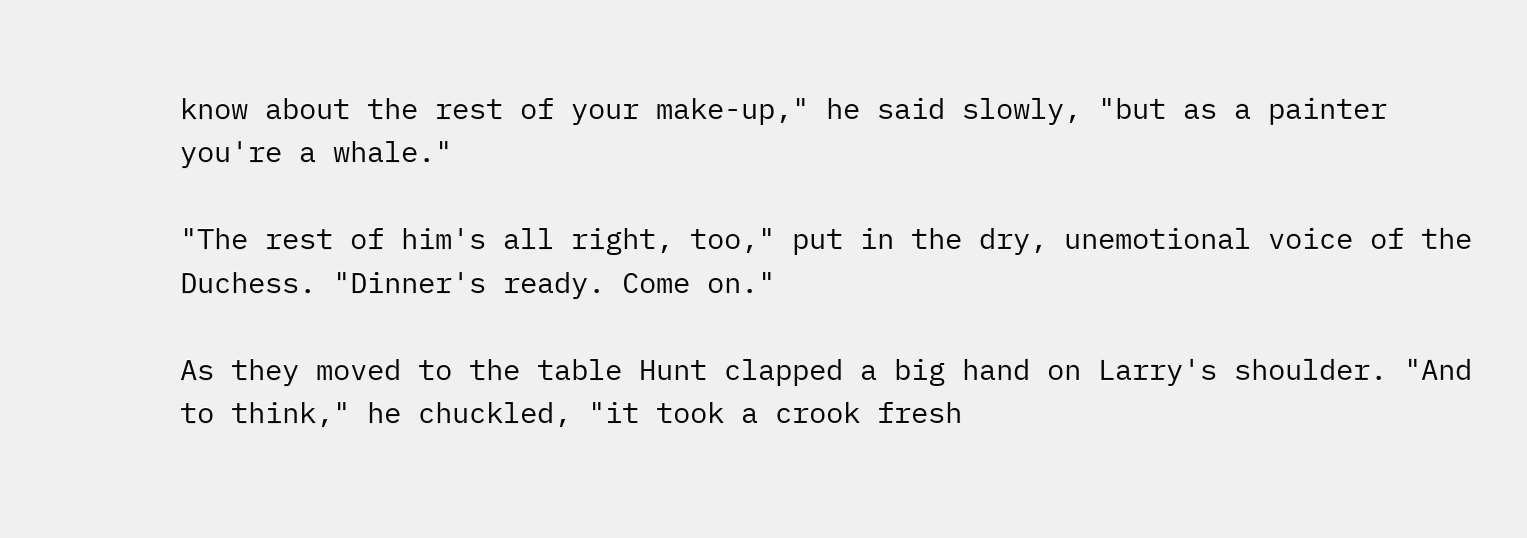know about the rest of your make-up," he said slowly, "but as a painter you're a whale."

"The rest of him's all right, too," put in the dry, unemotional voice of the Duchess. "Dinner's ready. Come on."

As they moved to the table Hunt clapped a big hand on Larry's shoulder. "And to think," he chuckled, "it took a crook fresh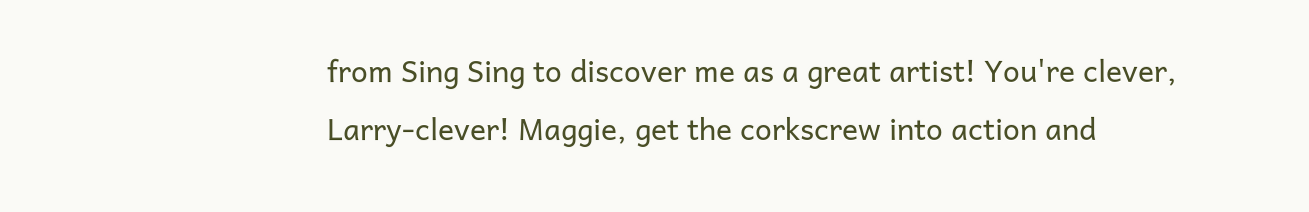from Sing Sing to discover me as a great artist! You're clever, Larry-clever! Maggie, get the corkscrew into action and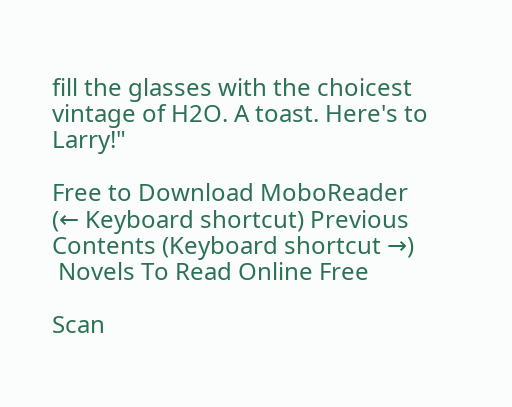fill the glasses with the choicest vintage of H2O. A toast. Here's to Larry!"

Free to Download MoboReader
(← Keyboard shortcut) Previous Contents (Keyboard shortcut →)
 Novels To Read Online Free

Scan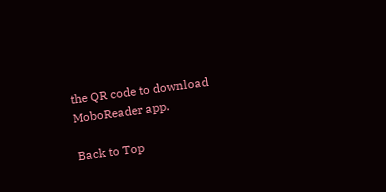the QR code to download MoboReader app.

Back to Top